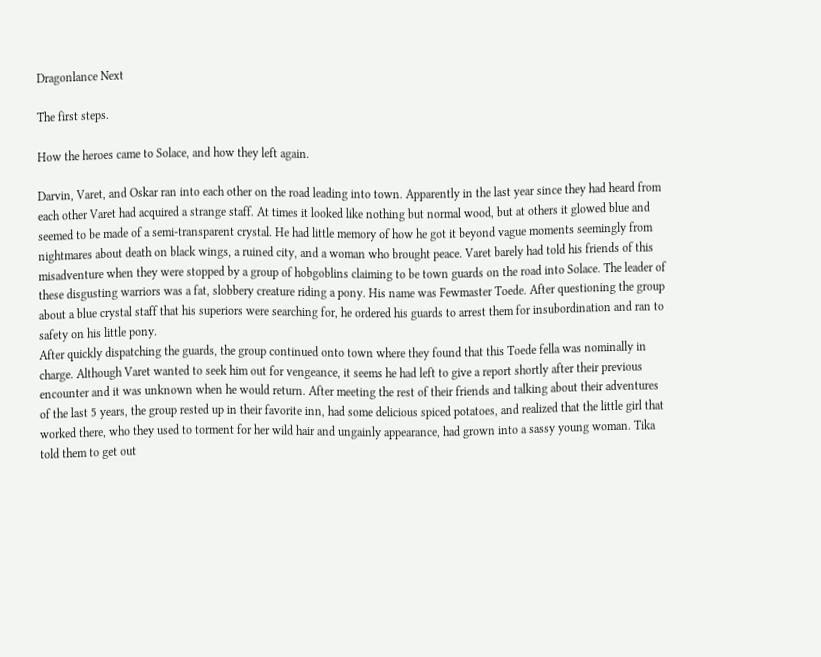Dragonlance Next

The first steps.

How the heroes came to Solace, and how they left again.

Darvin, Varet, and Oskar ran into each other on the road leading into town. Apparently in the last year since they had heard from each other Varet had acquired a strange staff. At times it looked like nothing but normal wood, but at others it glowed blue and seemed to be made of a semi-transparent crystal. He had little memory of how he got it beyond vague moments seemingly from nightmares about death on black wings, a ruined city, and a woman who brought peace. Varet barely had told his friends of this misadventure when they were stopped by a group of hobgoblins claiming to be town guards on the road into Solace. The leader of these disgusting warriors was a fat, slobbery creature riding a pony. His name was Fewmaster Toede. After questioning the group about a blue crystal staff that his superiors were searching for, he ordered his guards to arrest them for insubordination and ran to safety on his little pony.
After quickly dispatching the guards, the group continued onto town where they found that this Toede fella was nominally in charge. Although Varet wanted to seek him out for vengeance, it seems he had left to give a report shortly after their previous encounter and it was unknown when he would return. After meeting the rest of their friends and talking about their adventures of the last 5 years, the group rested up in their favorite inn, had some delicious spiced potatoes, and realized that the little girl that worked there, who they used to torment for her wild hair and ungainly appearance, had grown into a sassy young woman. Tika told them to get out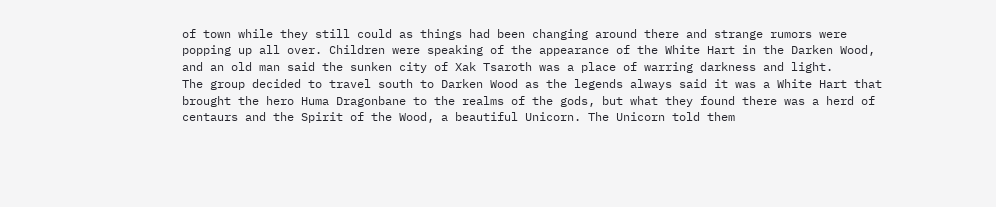of town while they still could as things had been changing around there and strange rumors were popping up all over. Children were speaking of the appearance of the White Hart in the Darken Wood, and an old man said the sunken city of Xak Tsaroth was a place of warring darkness and light.
The group decided to travel south to Darken Wood as the legends always said it was a White Hart that brought the hero Huma Dragonbane to the realms of the gods, but what they found there was a herd of centaurs and the Spirit of the Wood, a beautiful Unicorn. The Unicorn told them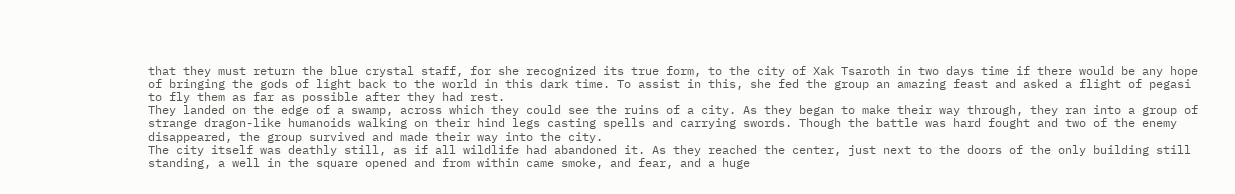that they must return the blue crystal staff, for she recognized its true form, to the city of Xak Tsaroth in two days time if there would be any hope of bringing the gods of light back to the world in this dark time. To assist in this, she fed the group an amazing feast and asked a flight of pegasi to fly them as far as possible after they had rest.
They landed on the edge of a swamp, across which they could see the ruins of a city. As they began to make their way through, they ran into a group of strange dragon-like humanoids walking on their hind legs casting spells and carrying swords. Though the battle was hard fought and two of the enemy disappeared, the group survived and made their way into the city.
The city itself was deathly still, as if all wildlife had abandoned it. As they reached the center, just next to the doors of the only building still standing, a well in the square opened and from within came smoke, and fear, and a huge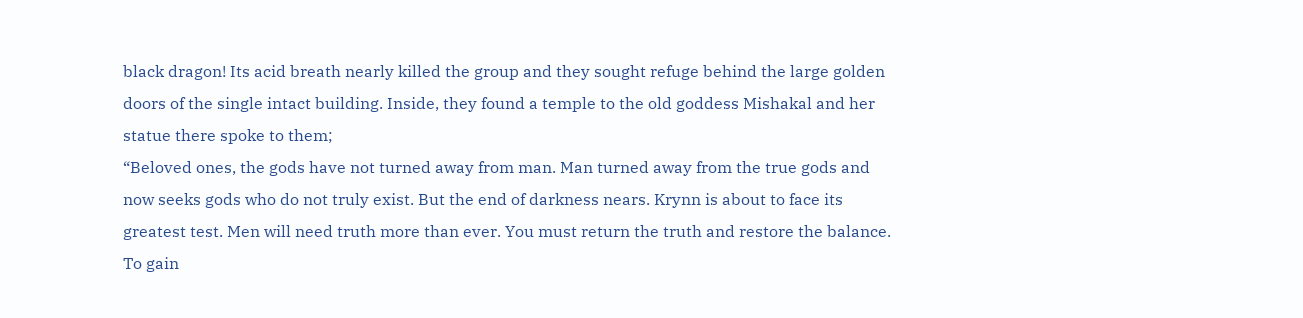black dragon! Its acid breath nearly killed the group and they sought refuge behind the large golden doors of the single intact building. Inside, they found a temple to the old goddess Mishakal and her statue there spoke to them;
“Beloved ones, the gods have not turned away from man. Man turned away from the true gods and now seeks gods who do not truly exist. But the end of darkness nears. Krynn is about to face its greatest test. Men will need truth more than ever. You must return the truth and restore the balance.
To gain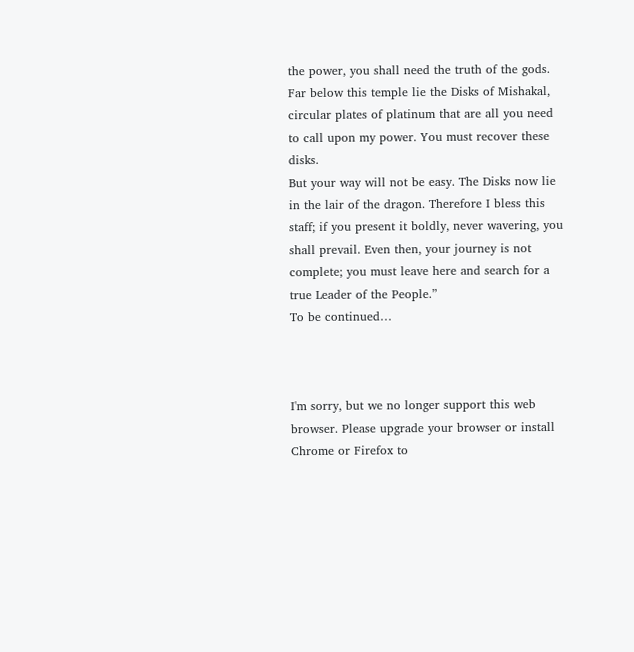the power, you shall need the truth of the gods. Far below this temple lie the Disks of Mishakal, circular plates of platinum that are all you need to call upon my power. You must recover these disks.
But your way will not be easy. The Disks now lie in the lair of the dragon. Therefore I bless this staff; if you present it boldly, never wavering, you shall prevail. Even then, your journey is not complete; you must leave here and search for a true Leader of the People.”
To be continued…



I'm sorry, but we no longer support this web browser. Please upgrade your browser or install Chrome or Firefox to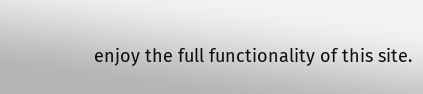enjoy the full functionality of this site.